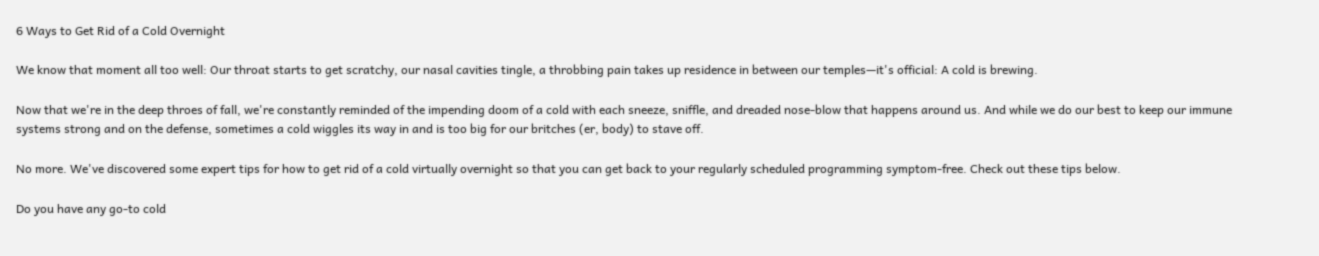6 Ways to Get Rid of a Cold Overnight

We know that moment all too well: Our throat starts to get scratchy, our nasal cavities tingle, a throbbing pain takes up residence in between our temples—it's official: A cold is brewing.

Now that we're in the deep throes of fall, we're constantly reminded of the impending doom of a cold with each sneeze, sniffle, and dreaded nose-blow that happens around us. And while we do our best to keep our immune systems strong and on the defense, sometimes a cold wiggles its way in and is too big for our britches (er, body) to stave off.

No more. We've discovered some expert tips for how to get rid of a cold virtually overnight so that you can get back to your regularly scheduled programming symptom-free. Check out these tips below.

Do you have any go-to cold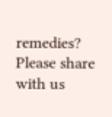remedies? Please share with us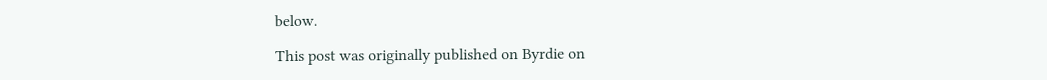below.

This post was originally published on Byrdie on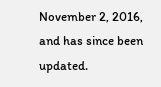November 2, 2016, and has since been updated.